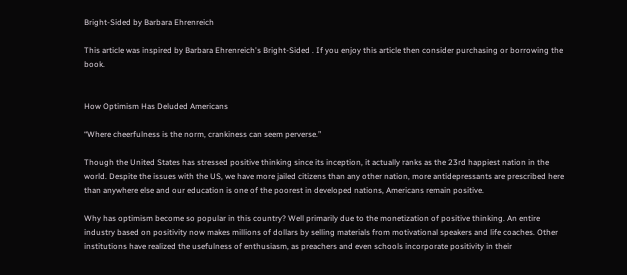Bright-Sided by Barbara Ehrenreich

This article was inspired by Barbara Ehrenreich's Bright-Sided . If you enjoy this article then consider purchasing or borrowing the book.


How Optimism Has Deluded Americans

“Where cheerfulness is the norm, crankiness can seem perverse.”

Though the United States has stressed positive thinking since its inception, it actually ranks as the 23rd happiest nation in the world. Despite the issues with the US, we have more jailed citizens than any other nation, more antidepressants are prescribed here than anywhere else and our education is one of the poorest in developed nations, Americans remain positive.

Why has optimism become so popular in this country? Well primarily due to the monetization of positive thinking. An entire industry based on positivity now makes millions of dollars by selling materials from motivational speakers and life coaches. Other institutions have realized the usefulness of enthusiasm, as preachers and even schools incorporate positivity in their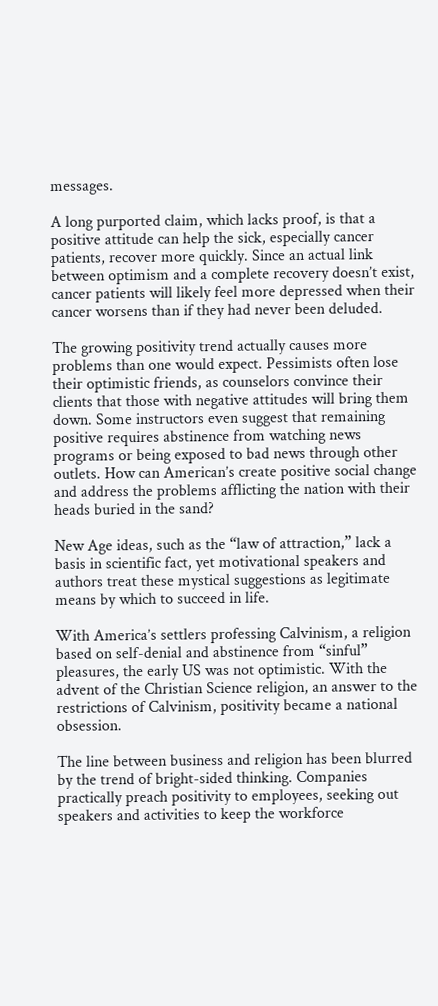messages.

A long purported claim, which lacks proof, is that a positive attitude can help the sick, especially cancer patients, recover more quickly. Since an actual link between optimism and a complete recovery doesn’t exist, cancer patients will likely feel more depressed when their cancer worsens than if they had never been deluded.

The growing positivity trend actually causes more problems than one would expect. Pessimists often lose their optimistic friends, as counselors convince their clients that those with negative attitudes will bring them down. Some instructors even suggest that remaining positive requires abstinence from watching news programs or being exposed to bad news through other outlets. How can American’s create positive social change and address the problems afflicting the nation with their heads buried in the sand?

New Age ideas, such as the “law of attraction,” lack a basis in scientific fact, yet motivational speakers and authors treat these mystical suggestions as legitimate means by which to succeed in life.

With America’s settlers professing Calvinism, a religion based on self-denial and abstinence from “sinful” pleasures, the early US was not optimistic. With the advent of the Christian Science religion, an answer to the restrictions of Calvinism, positivity became a national obsession.

The line between business and religion has been blurred by the trend of bright-sided thinking. Companies practically preach positivity to employees, seeking out speakers and activities to keep the workforce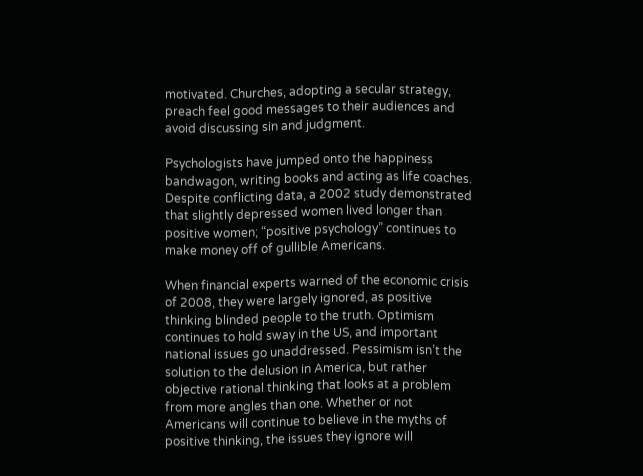motivated. Churches, adopting a secular strategy, preach feel good messages to their audiences and avoid discussing sin and judgment.

Psychologists have jumped onto the happiness bandwagon, writing books and acting as life coaches. Despite conflicting data, a 2002 study demonstrated that slightly depressed women lived longer than positive women; “positive psychology” continues to make money off of gullible Americans.

When financial experts warned of the economic crisis of 2008, they were largely ignored, as positive thinking blinded people to the truth. Optimism continues to hold sway in the US, and important national issues go unaddressed. Pessimism isn’t the solution to the delusion in America, but rather objective rational thinking that looks at a problem from more angles than one. Whether or not Americans will continue to believe in the myths of positive thinking, the issues they ignore will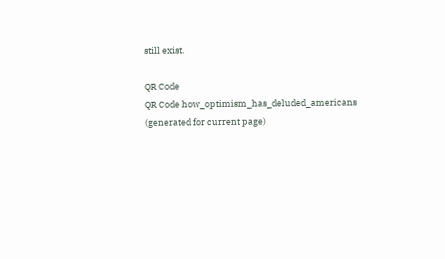still exist.

QR Code
QR Code how_optimism_has_deluded_americans (generated for current page)